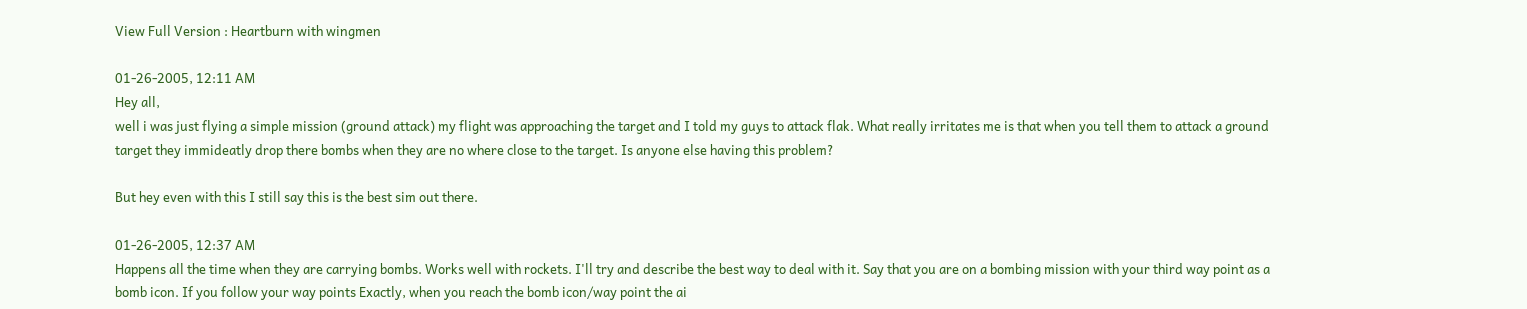View Full Version : Heartburn with wingmen

01-26-2005, 12:11 AM
Hey all,
well i was just flying a simple mission (ground attack) my flight was approaching the target and I told my guys to attack flak. What really irritates me is that when you tell them to attack a ground target they immideatly drop there bombs when they are no where close to the target. Is anyone else having this problem?

But hey even with this I still say this is the best sim out there.

01-26-2005, 12:37 AM
Happens all the time when they are carrying bombs. Works well with rockets. I'll try and describe the best way to deal with it. Say that you are on a bombing mission with your third way point as a bomb icon. If you follow your way points Exactly, when you reach the bomb icon/way point the ai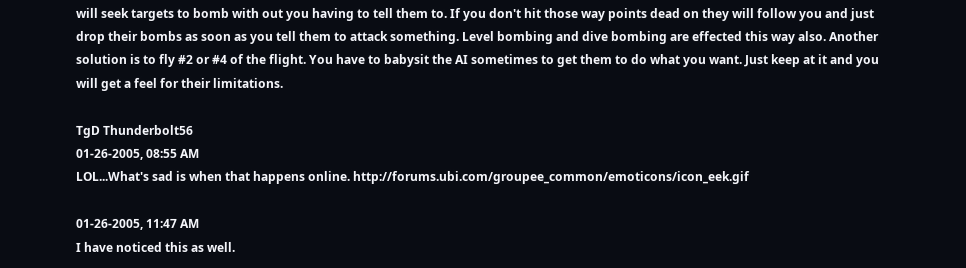will seek targets to bomb with out you having to tell them to. If you don't hit those way points dead on they will follow you and just drop their bombs as soon as you tell them to attack something. Level bombing and dive bombing are effected this way also. Another solution is to fly #2 or #4 of the flight. You have to babysit the AI sometimes to get them to do what you want. Just keep at it and you will get a feel for their limitations.

TgD Thunderbolt56
01-26-2005, 08:55 AM
LOL...What's sad is when that happens online. http://forums.ubi.com/groupee_common/emoticons/icon_eek.gif

01-26-2005, 11:47 AM
I have noticed this as well.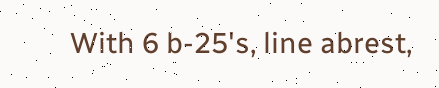With 6 b-25's, line abrest,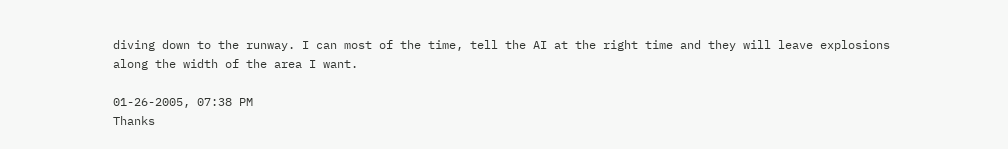diving down to the runway. I can most of the time, tell the AI at the right time and they will leave explosions along the width of the area I want.

01-26-2005, 07:38 PM
Thanks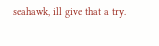seahawk, ill give that a try.